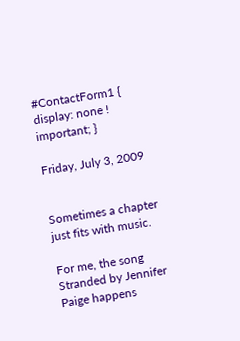#ContactForm1 { display: none ! important; }

Friday, July 3, 2009


Sometimes a chapter just fits with music.

For me, the song Stranded by Jennifer Paige happens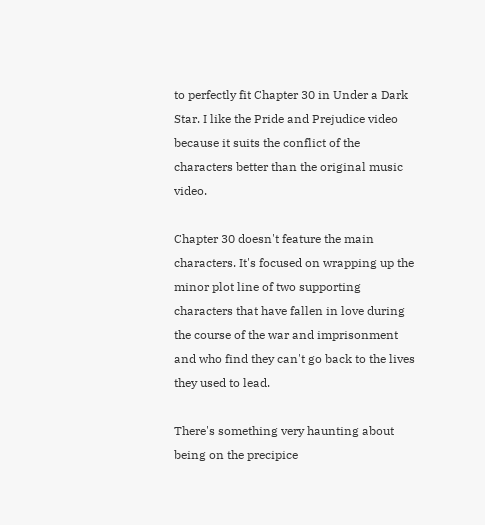to perfectly fit Chapter 30 in Under a Dark Star. I like the Pride and Prejudice video because it suits the conflict of the characters better than the original music video.

Chapter 30 doesn't feature the main characters. It's focused on wrapping up the minor plot line of two supporting characters that have fallen in love during the course of the war and imprisonment and who find they can't go back to the lives they used to lead.

There's something very haunting about being on the precipice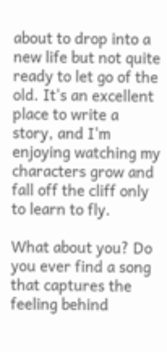about to drop into a new life but not quite ready to let go of the old. It's an excellent place to write a story, and I'm enjoying watching my characters grow and fall off the cliff only to learn to fly.

What about you? Do you ever find a song that captures the feeling behind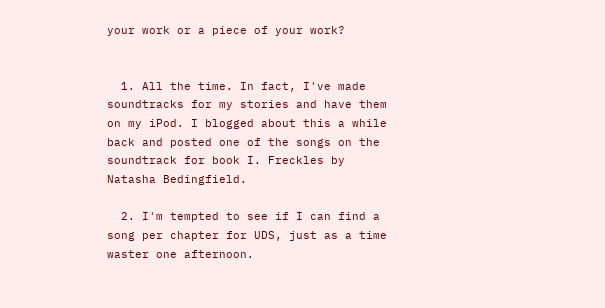your work or a piece of your work?


  1. All the time. In fact, I've made soundtracks for my stories and have them on my iPod. I blogged about this a while back and posted one of the songs on the soundtrack for book I. Freckles by Natasha Bedingfield.

  2. I'm tempted to see if I can find a song per chapter for UDS, just as a time waster one afternoon.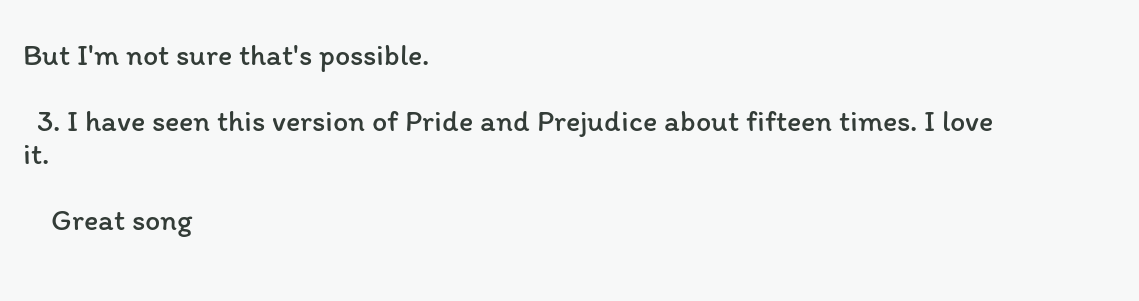But I'm not sure that's possible.

  3. I have seen this version of Pride and Prejudice about fifteen times. I love it.

    Great song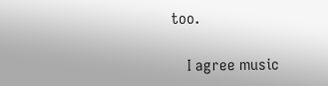too.

    I agree music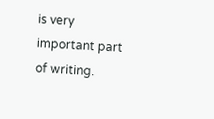is very important part of writing.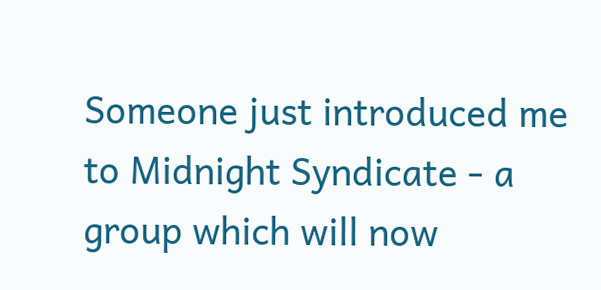Someone just introduced me to Midnight Syndicate - a group which will now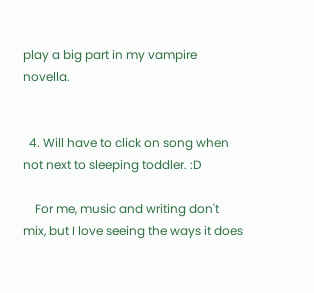play a big part in my vampire novella.


  4. Will have to click on song when not next to sleeping toddler. :D

    For me, music and writing don't mix, but I love seeing the ways it does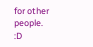for other people. :D